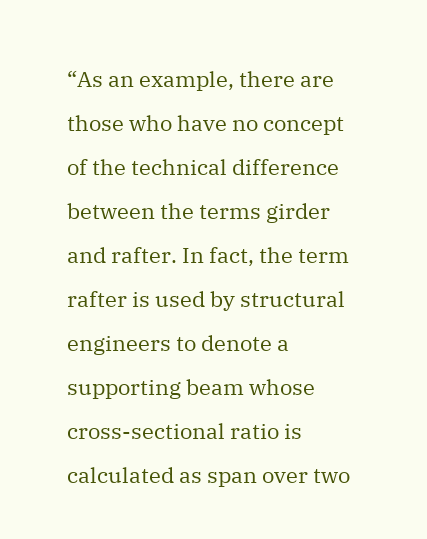“As an example, there are those who have no concept of the technical difference between the terms girder and rafter. In fact, the term rafter is used by structural engineers to denote a supporting beam whose cross-sectional ratio is calculated as span over two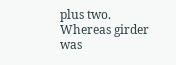plus two. Whereas girder was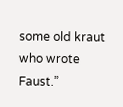some old kraut who wrote Faust.”